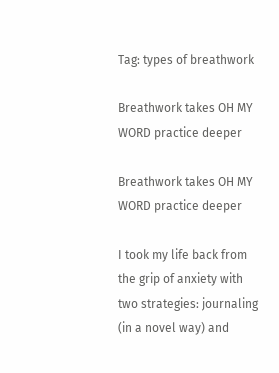Tag: types of breathwork

Breathwork takes OH MY WORD practice deeper

Breathwork takes OH MY WORD practice deeper

I took my life back from the grip of anxiety with two strategies: journaling (in a novel way) and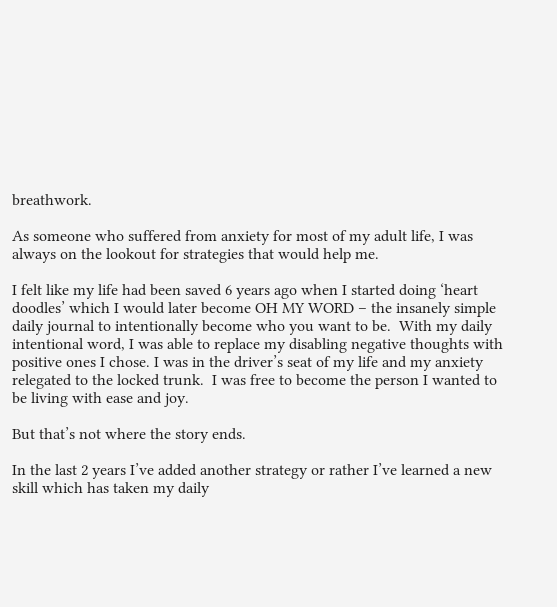breathwork.

As someone who suffered from anxiety for most of my adult life, I was always on the lookout for strategies that would help me.

I felt like my life had been saved 6 years ago when I started doing ‘heart doodles’ which I would later become OH MY WORD – the insanely simple daily journal to intentionally become who you want to be.  With my daily intentional word, I was able to replace my disabling negative thoughts with positive ones I chose. I was in the driver’s seat of my life and my anxiety relegated to the locked trunk.  I was free to become the person I wanted to be living with ease and joy.

But that’s not where the story ends.

In the last 2 years I’ve added another strategy or rather I’ve learned a new skill which has taken my daily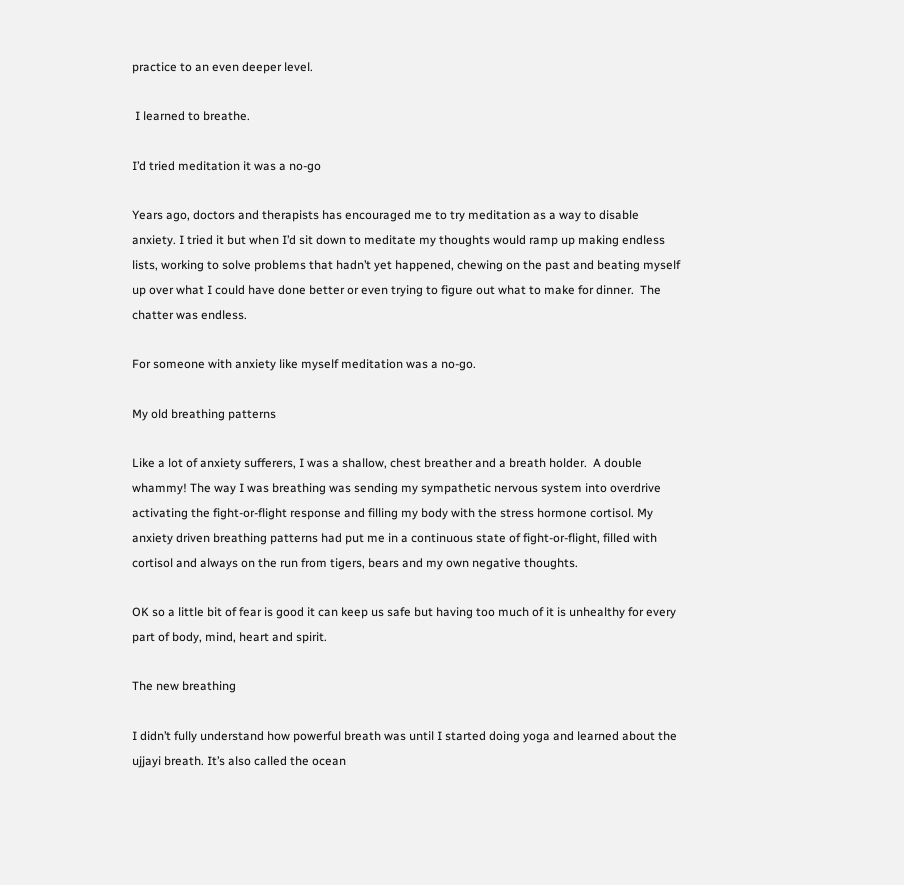practice to an even deeper level.

 I learned to breathe.

I’d tried meditation it was a no-go

Years ago, doctors and therapists has encouraged me to try meditation as a way to disable anxiety. I tried it but when I’d sit down to meditate my thoughts would ramp up making endless lists, working to solve problems that hadn’t yet happened, chewing on the past and beating myself up over what I could have done better or even trying to figure out what to make for dinner.  The chatter was endless.

For someone with anxiety like myself meditation was a no-go.

My old breathing patterns

Like a lot of anxiety sufferers, I was a shallow, chest breather and a breath holder.  A double whammy! The way I was breathing was sending my sympathetic nervous system into overdrive activating the fight-or-flight response and filling my body with the stress hormone cortisol. My anxiety driven breathing patterns had put me in a continuous state of fight-or-flight, filled with cortisol and always on the run from tigers, bears and my own negative thoughts.

OK so a little bit of fear is good it can keep us safe but having too much of it is unhealthy for every part of body, mind, heart and spirit.

The new breathing

I didn’t fully understand how powerful breath was until I started doing yoga and learned about the ujjayi breath. It’s also called the ocean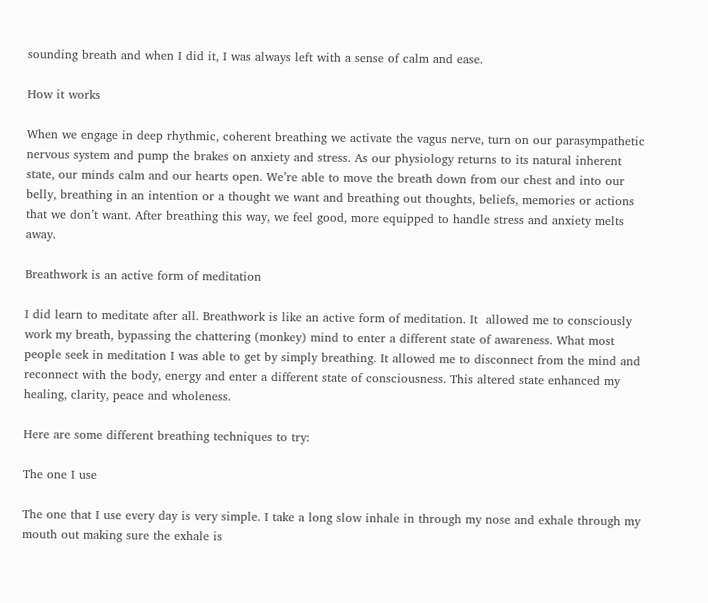sounding breath and when I did it, I was always left with a sense of calm and ease.

How it works

When we engage in deep rhythmic, coherent breathing we activate the vagus nerve, turn on our parasympathetic nervous system and pump the brakes on anxiety and stress. As our physiology returns to its natural inherent state, our minds calm and our hearts open. We’re able to move the breath down from our chest and into our belly, breathing in an intention or a thought we want and breathing out thoughts, beliefs, memories or actions that we don’t want. After breathing this way, we feel good, more equipped to handle stress and anxiety melts away.

Breathwork is an active form of meditation

I did learn to meditate after all. Breathwork is like an active form of meditation. It  allowed me to consciously work my breath, bypassing the chattering (monkey) mind to enter a different state of awareness. What most people seek in meditation I was able to get by simply breathing. It allowed me to disconnect from the mind and reconnect with the body, energy and enter a different state of consciousness. This altered state enhanced my healing, clarity, peace and wholeness.

Here are some different breathing techniques to try:

The one I use

The one that I use every day is very simple. I take a long slow inhale in through my nose and exhale through my mouth out making sure the exhale is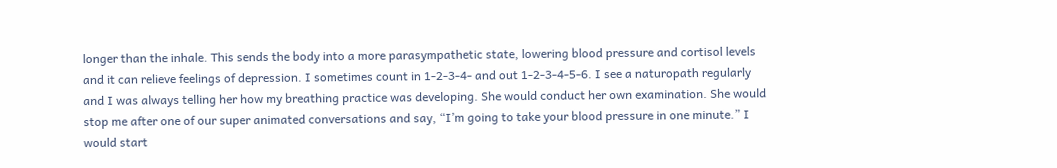longer than the inhale. This sends the body into a more parasympathetic state, lowering blood pressure and cortisol levels and it can relieve feelings of depression. I sometimes count in 1-2-3-4- and out 1-2-3-4-5-6. I see a naturopath regularly and I was always telling her how my breathing practice was developing. She would conduct her own examination. She would stop me after one of our super animated conversations and say, “I’m going to take your blood pressure in one minute.” I would start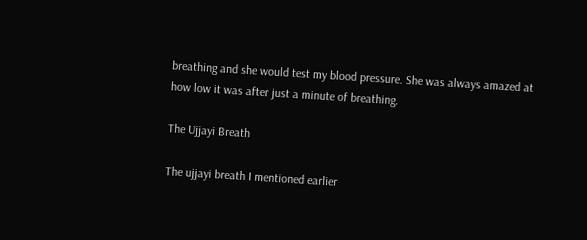breathing and she would test my blood pressure. She was always amazed at how low it was after just a minute of breathing.

The Ujjayi Breath

The ujjayi breath I mentioned earlier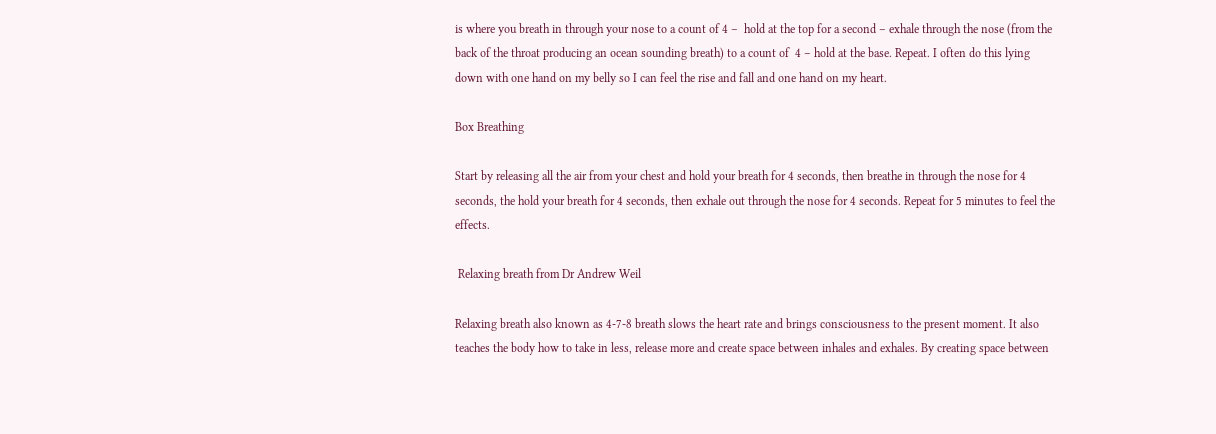is where you breath in through your nose to a count of 4 –  hold at the top for a second – exhale through the nose (from the back of the throat producing an ocean sounding breath) to a count of  4 – hold at the base. Repeat. I often do this lying down with one hand on my belly so I can feel the rise and fall and one hand on my heart.

Box Breathing

Start by releasing all the air from your chest and hold your breath for 4 seconds, then breathe in through the nose for 4 seconds, the hold your breath for 4 seconds, then exhale out through the nose for 4 seconds. Repeat for 5 minutes to feel the effects.

 Relaxing breath from Dr Andrew Weil

Relaxing breath also known as 4-7-8 breath slows the heart rate and brings consciousness to the present moment. It also teaches the body how to take in less, release more and create space between inhales and exhales. By creating space between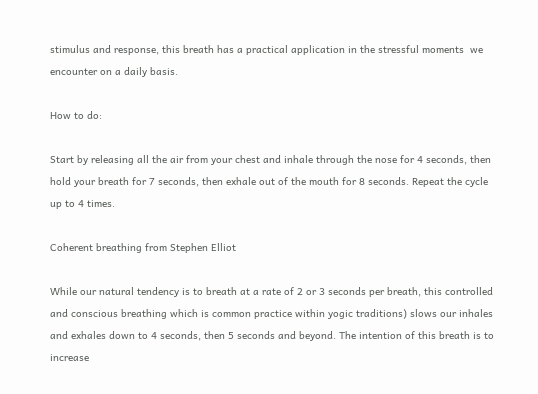stimulus and response, this breath has a practical application in the stressful moments  we encounter on a daily basis.

How to do:

Start by releasing all the air from your chest and inhale through the nose for 4 seconds, then hold your breath for 7 seconds, then exhale out of the mouth for 8 seconds. Repeat the cycle up to 4 times.

Coherent breathing from Stephen Elliot

While our natural tendency is to breath at a rate of 2 or 3 seconds per breath, this controlled and conscious breathing which is common practice within yogic traditions) slows our inhales and exhales down to 4 seconds, then 5 seconds and beyond. The intention of this breath is to increase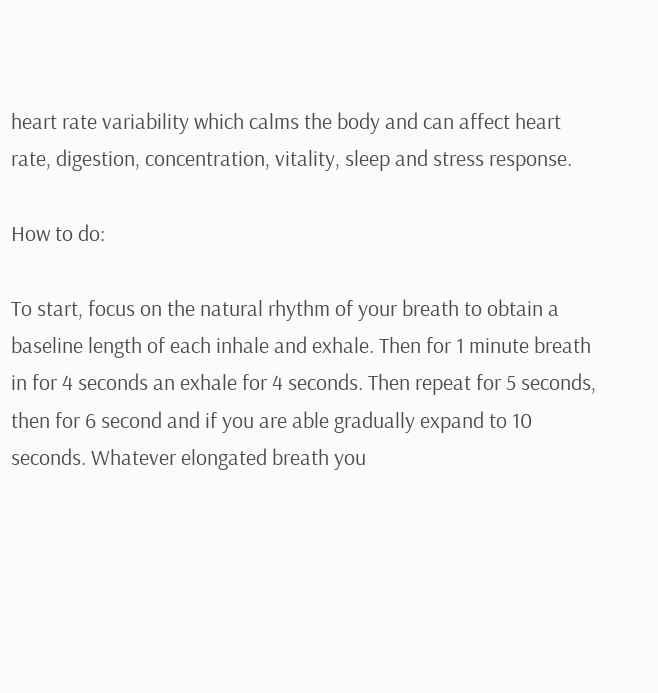heart rate variability which calms the body and can affect heart rate, digestion, concentration, vitality, sleep and stress response.

How to do:

To start, focus on the natural rhythm of your breath to obtain a baseline length of each inhale and exhale. Then for 1 minute breath in for 4 seconds an exhale for 4 seconds. Then repeat for 5 seconds, then for 6 second and if you are able gradually expand to 10 seconds. Whatever elongated breath you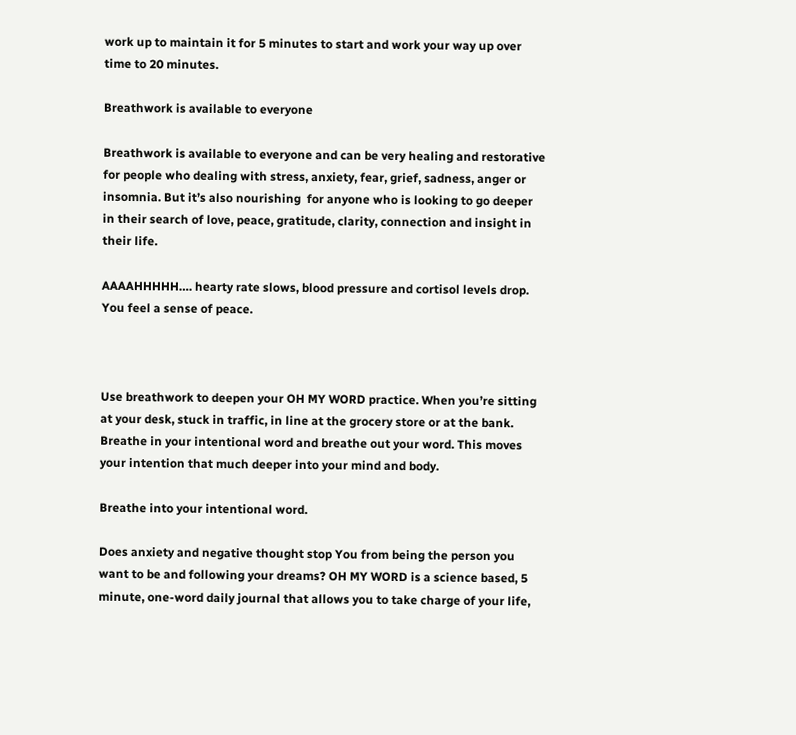work up to maintain it for 5 minutes to start and work your way up over time to 20 minutes.

Breathwork is available to everyone

Breathwork is available to everyone and can be very healing and restorative for people who dealing with stress, anxiety, fear, grief, sadness, anger or insomnia. But it’s also nourishing  for anyone who is looking to go deeper in their search of love, peace, gratitude, clarity, connection and insight in their life.

AAAAHHHHH…. hearty rate slows, blood pressure and cortisol levels drop. You feel a sense of peace.



Use breathwork to deepen your OH MY WORD practice. When you’re sitting at your desk, stuck in traffic, in line at the grocery store or at the bank. Breathe in your intentional word and breathe out your word. This moves your intention that much deeper into your mind and body.

Breathe into your intentional word.

Does anxiety and negative thought stop You from being the person you want to be and following your dreams? OH MY WORD is a science based, 5 minute, one-word daily journal that allows you to take charge of your life,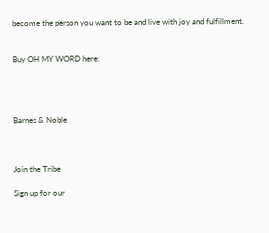become the person you want to be and live with joy and fulfillment.


Buy OH MY WORD here:




Barnes & Noble



Join the Tribe

Sign up for our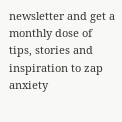newsletter and get a monthly dose of tips, stories and inspiration to zap anxiety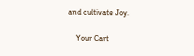and cultivate Joy.

    Your Cart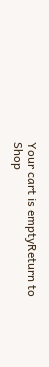Your cart is emptyReturn to Shop